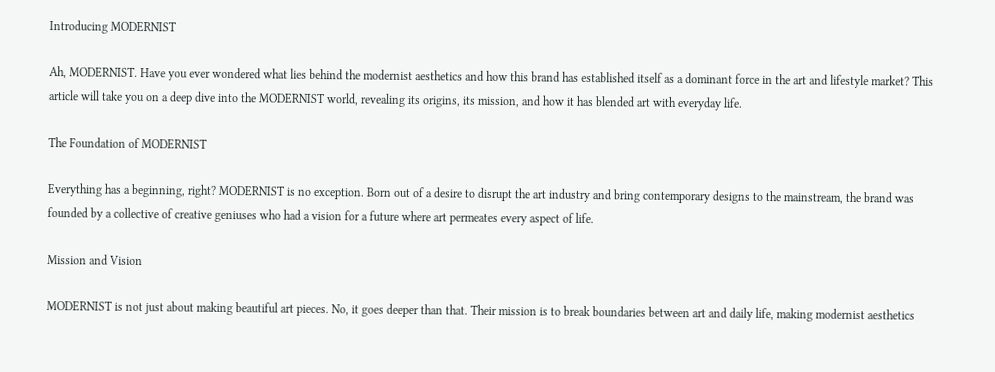Introducing MODERNIST

Ah, MODERNIST. Have you ever wondered what lies behind the modernist aesthetics and how this brand has established itself as a dominant force in the art and lifestyle market? This article will take you on a deep dive into the MODERNIST world, revealing its origins, its mission, and how it has blended art with everyday life.

The Foundation of MODERNIST

Everything has a beginning, right? MODERNIST is no exception. Born out of a desire to disrupt the art industry and bring contemporary designs to the mainstream, the brand was founded by a collective of creative geniuses who had a vision for a future where art permeates every aspect of life.

Mission and Vision

MODERNIST is not just about making beautiful art pieces. No, it goes deeper than that. Their mission is to break boundaries between art and daily life, making modernist aesthetics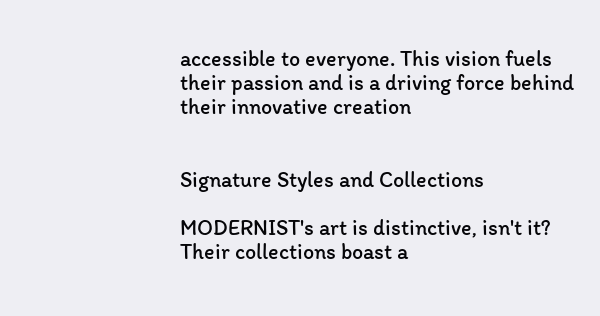accessible to everyone. This vision fuels their passion and is a driving force behind their innovative creation


Signature Styles and Collections

MODERNIST's art is distinctive, isn't it? Their collections boast a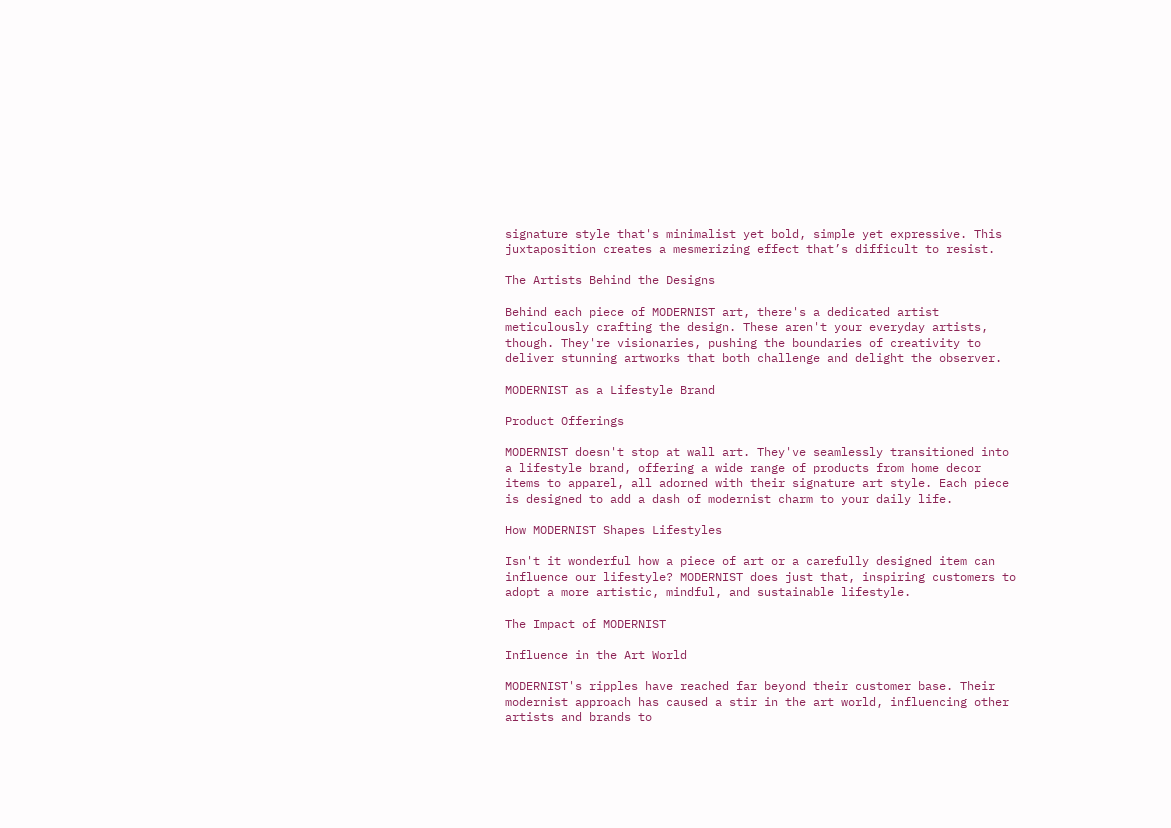signature style that's minimalist yet bold, simple yet expressive. This juxtaposition creates a mesmerizing effect that’s difficult to resist.

The Artists Behind the Designs

Behind each piece of MODERNIST art, there's a dedicated artist meticulously crafting the design. These aren't your everyday artists, though. They're visionaries, pushing the boundaries of creativity to deliver stunning artworks that both challenge and delight the observer.

MODERNIST as a Lifestyle Brand

Product Offerings

MODERNIST doesn't stop at wall art. They've seamlessly transitioned into a lifestyle brand, offering a wide range of products from home decor items to apparel, all adorned with their signature art style. Each piece is designed to add a dash of modernist charm to your daily life.

How MODERNIST Shapes Lifestyles

Isn't it wonderful how a piece of art or a carefully designed item can influence our lifestyle? MODERNIST does just that, inspiring customers to adopt a more artistic, mindful, and sustainable lifestyle.

The Impact of MODERNIST

Influence in the Art World

MODERNIST's ripples have reached far beyond their customer base. Their modernist approach has caused a stir in the art world, influencing other artists and brands to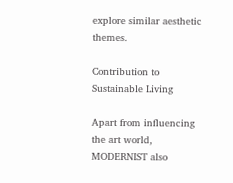explore similar aesthetic themes.

Contribution to Sustainable Living

Apart from influencing the art world, MODERNIST also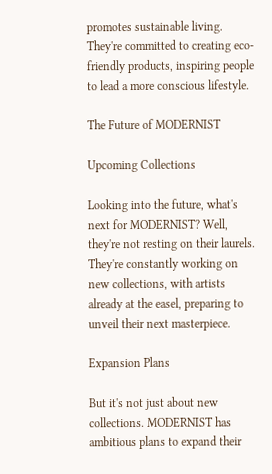promotes sustainable living. They're committed to creating eco-friendly products, inspiring people to lead a more conscious lifestyle.

The Future of MODERNIST

Upcoming Collections

Looking into the future, what's next for MODERNIST? Well, they're not resting on their laurels. They're constantly working on new collections, with artists already at the easel, preparing to unveil their next masterpiece.

Expansion Plans

But it's not just about new collections. MODERNIST has ambitious plans to expand their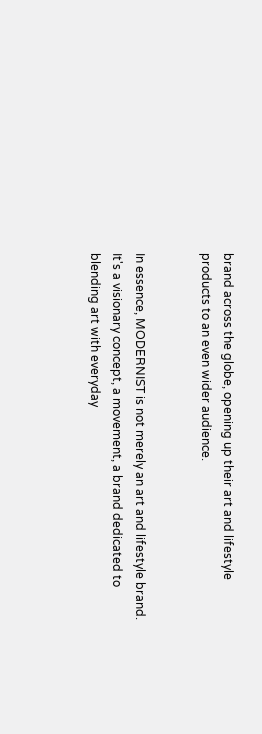brand across the globe, opening up their art and lifestyle products to an even wider audience.


In essence, MODERNIST is not merely an art and lifestyle brand. It's a visionary concept, a movement, a brand dedicated to blending art with everyday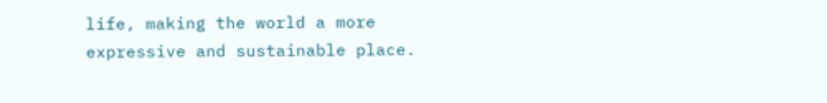life, making the world a more expressive and sustainable place.